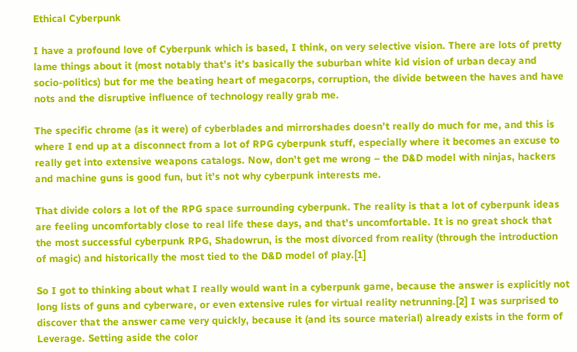Ethical Cyberpunk

I have a profound love of Cyberpunk which is based, I think, on very selective vision. There are lots of pretty lame things about it (most notably that’s it’s basically the suburban white kid vision of urban decay and socio-politics) but for me the beating heart of megacorps, corruption, the divide between the haves and have nots and the disruptive influence of technology really grab me.

The specific chrome (as it were) of cyberblades and mirrorshades doesn’t really do much for me, and this is where I end up at a disconnect from a lot of RPG cyberpunk stuff, especially where it becomes an excuse to really get into extensive weapons catalogs. Now, don’t get me wrong – the D&D model with ninjas, hackers and machine guns is good fun, but it’s not why cyberpunk interests me.

That divide colors a lot of the RPG space surrounding cyberpunk. The reality is that a lot of cyberpunk ideas are feeling uncomfortably close to real life these days, and that’s uncomfortable. It is no great shock that the most successful cyberpunk RPG, Shadowrun, is the most divorced from reality (through the introduction of magic) and historically the most tied to the D&D model of play.[1]

So I got to thinking about what I really would want in a cyberpunk game, because the answer is explicitly not long lists of guns and cyberware, or even extensive rules for virtual reality netrunning.[2] I was surprised to discover that the answer came very quickly, because it (and its source material) already exists in the form of Leverage. Setting aside the color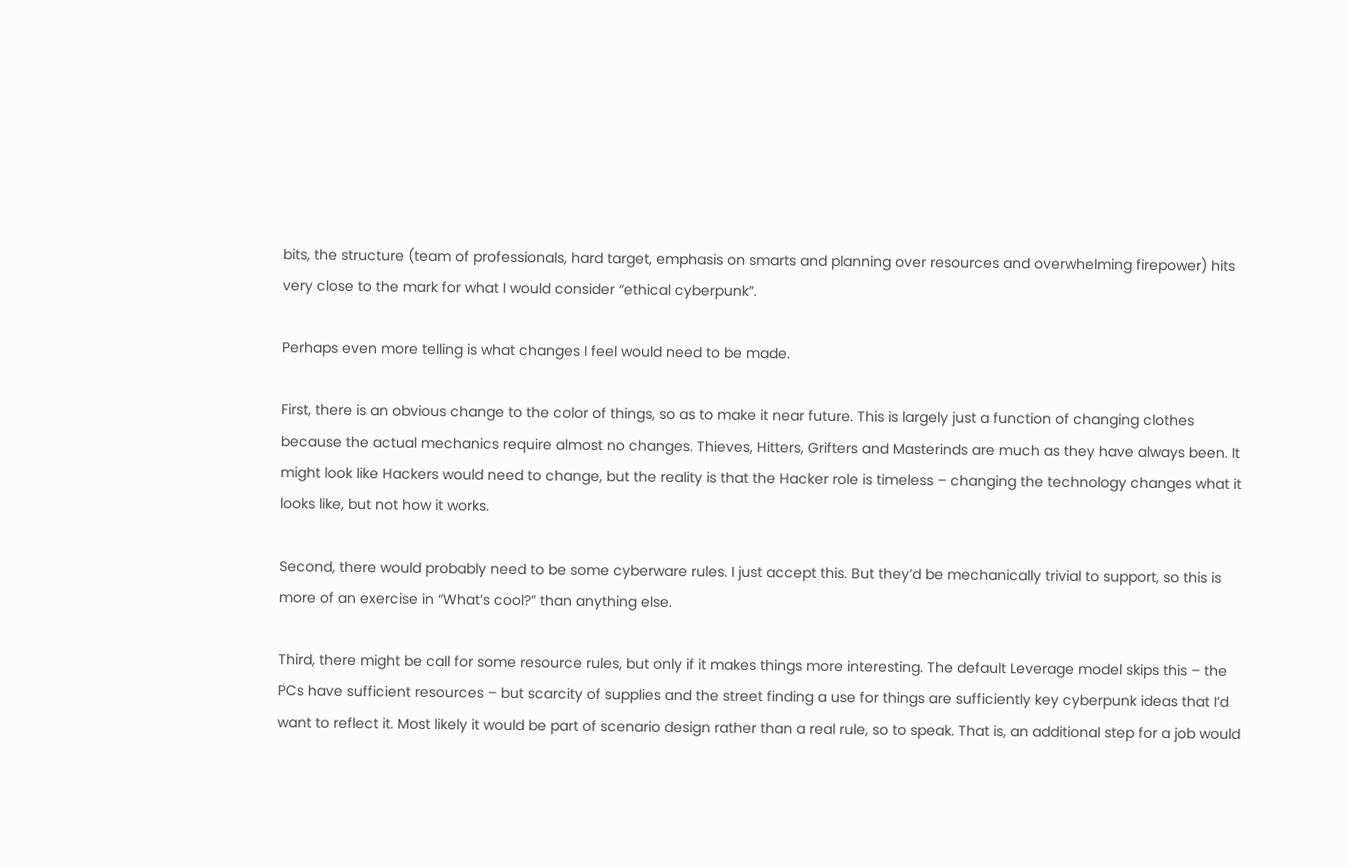bits, the structure (team of professionals, hard target, emphasis on smarts and planning over resources and overwhelming firepower) hits very close to the mark for what I would consider “ethical cyberpunk”.

Perhaps even more telling is what changes I feel would need to be made.

First, there is an obvious change to the color of things, so as to make it near future. This is largely just a function of changing clothes because the actual mechanics require almost no changes. Thieves, Hitters, Grifters and Masterinds are much as they have always been. It might look like Hackers would need to change, but the reality is that the Hacker role is timeless – changing the technology changes what it looks like, but not how it works.

Second, there would probably need to be some cyberware rules. I just accept this. But they’d be mechanically trivial to support, so this is more of an exercise in “What’s cool?” than anything else.

Third, there might be call for some resource rules, but only if it makes things more interesting. The default Leverage model skips this – the PCs have sufficient resources – but scarcity of supplies and the street finding a use for things are sufficiently key cyberpunk ideas that I’d want to reflect it. Most likely it would be part of scenario design rather than a real rule, so to speak. That is, an additional step for a job would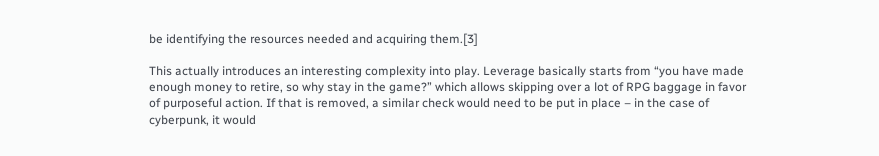be identifying the resources needed and acquiring them.[3]

This actually introduces an interesting complexity into play. Leverage basically starts from “you have made enough money to retire, so why stay in the game?” which allows skipping over a lot of RPG baggage in favor of purposeful action. If that is removed, a similar check would need to be put in place – in the case of cyberpunk, it would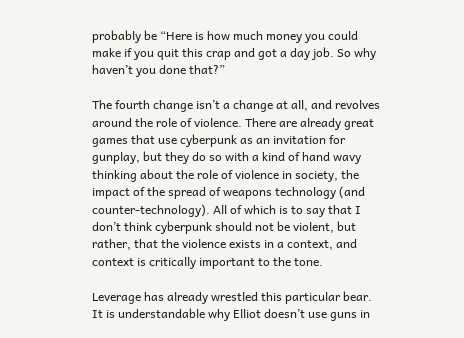probably be “Here is how much money you could make if you quit this crap and got a day job. So why haven’t you done that?”

The fourth change isn’t a change at all, and revolves around the role of violence. There are already great games that use cyberpunk as an invitation for gunplay, but they do so with a kind of hand wavy thinking about the role of violence in society, the impact of the spread of weapons technology (and counter-technology). All of which is to say that I don’t think cyberpunk should not be violent, but rather, that the violence exists in a context, and context is critically important to the tone.

Leverage has already wrestled this particular bear. It is understandable why Elliot doesn’t use guns in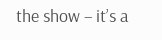the show – it’s a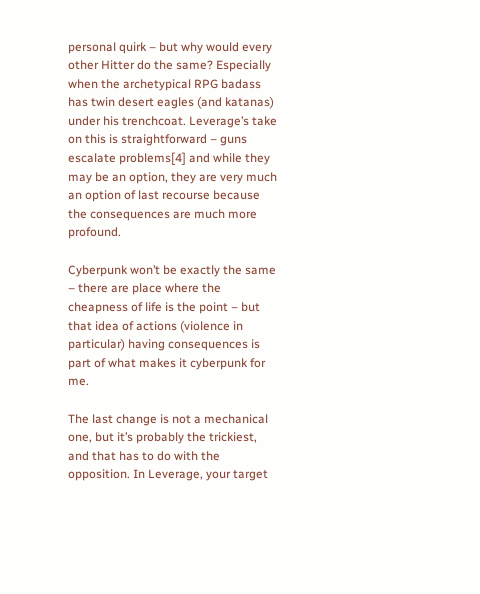personal quirk – but why would every other Hitter do the same? Especially when the archetypical RPG badass has twin desert eagles (and katanas) under his trenchcoat. Leverage’s take on this is straightforward – guns escalate problems[4] and while they may be an option, they are very much an option of last recourse because the consequences are much more profound.

Cyberpunk won’t be exactly the same – there are place where the cheapness of life is the point – but that idea of actions (violence in particular) having consequences is part of what makes it cyberpunk for me.

The last change is not a mechanical one, but it’s probably the trickiest, and that has to do with the opposition. In Leverage, your target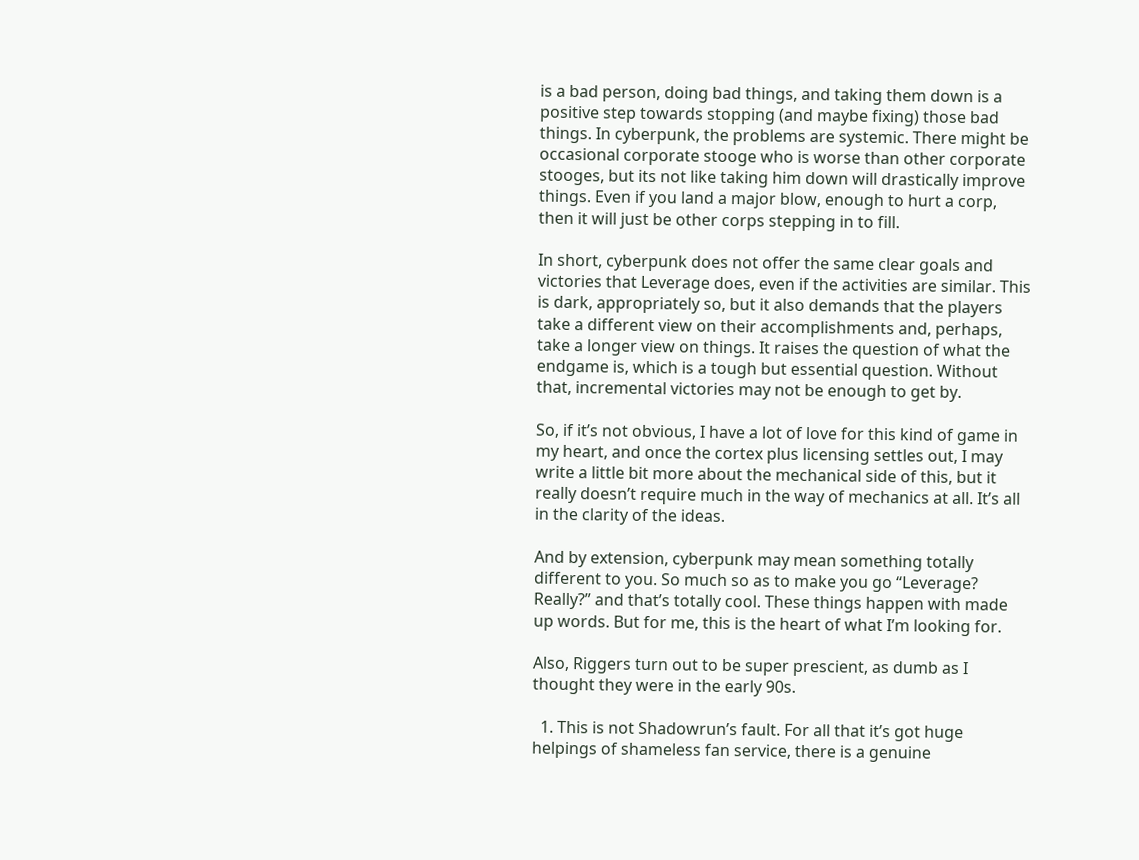is a bad person, doing bad things, and taking them down is a positive step towards stopping (and maybe fixing) those bad things. In cyberpunk, the problems are systemic. There might be occasional corporate stooge who is worse than other corporate stooges, but its not like taking him down will drastically improve things. Even if you land a major blow, enough to hurt a corp, then it will just be other corps stepping in to fill.

In short, cyberpunk does not offer the same clear goals and victories that Leverage does, even if the activities are similar. This is dark, appropriately so, but it also demands that the players take a different view on their accomplishments and, perhaps, take a longer view on things. It raises the question of what the endgame is, which is a tough but essential question. Without that, incremental victories may not be enough to get by.

So, if it’s not obvious, I have a lot of love for this kind of game in my heart, and once the cortex plus licensing settles out, I may write a little bit more about the mechanical side of this, but it really doesn’t require much in the way of mechanics at all. It’s all in the clarity of the ideas.

And by extension, cyberpunk may mean something totally different to you. So much so as to make you go “Leverage? Really?” and that’s totally cool. These things happen with made up words. But for me, this is the heart of what I’m looking for.

Also, Riggers turn out to be super prescient, as dumb as I thought they were in the early 90s.

  1. This is not Shadowrun’s fault. For all that it’s got huge helpings of shameless fan service, there is a genuine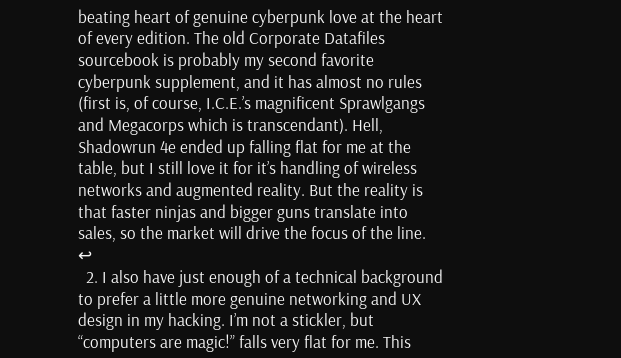beating heart of genuine cyberpunk love at the heart of every edition. The old Corporate Datafiles sourcebook is probably my second favorite cyberpunk supplement, and it has almost no rules (first is, of course, I.C.E.’s magnificent Sprawlgangs and Megacorps which is transcendant). Hell, Shadowrun 4e ended up falling flat for me at the table, but I still love it for it’s handling of wireless networks and augmented reality. But the reality is that faster ninjas and bigger guns translate into sales, so the market will drive the focus of the line.  ↩
  2. I also have just enough of a technical background to prefer a little more genuine networking and UX design in my hacking. I’m not a stickler, but “computers are magic!” falls very flat for me. This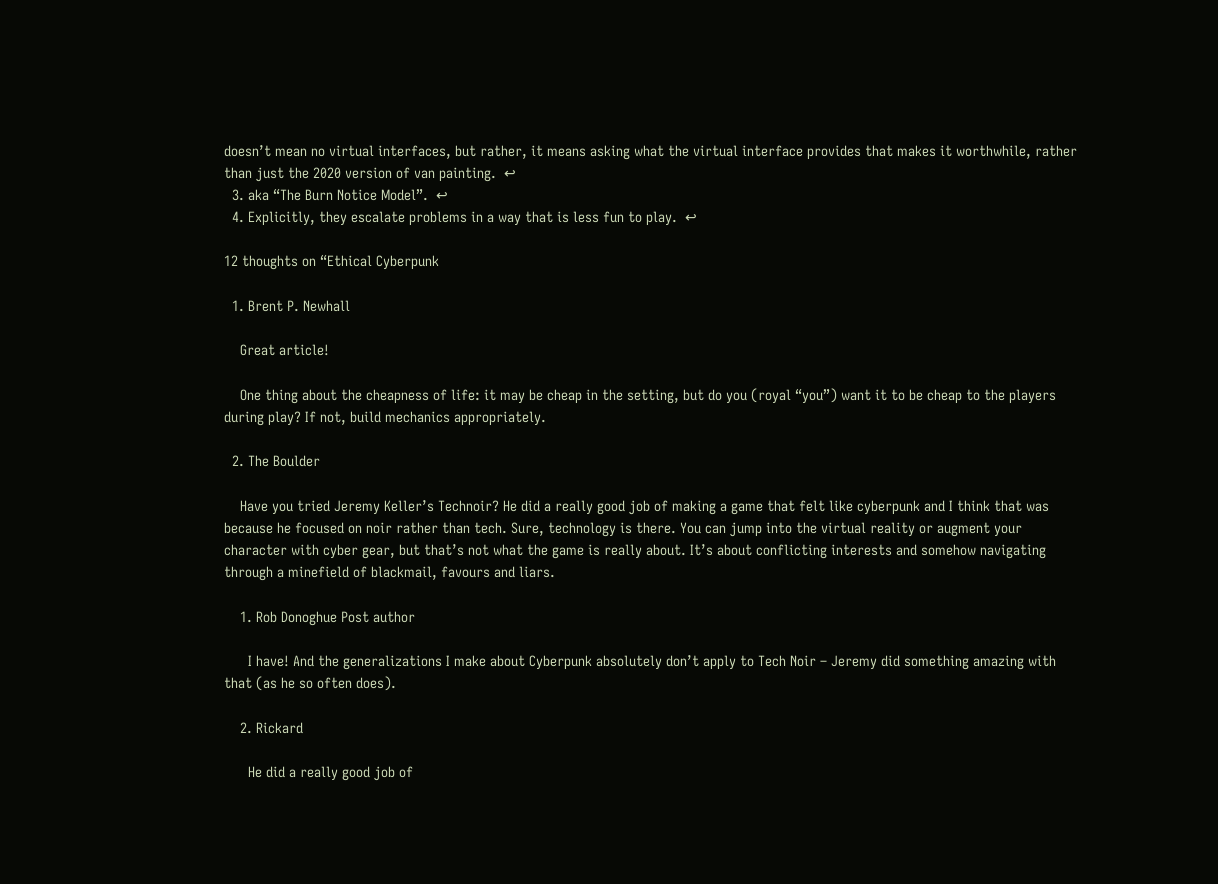doesn’t mean no virtual interfaces, but rather, it means asking what the virtual interface provides that makes it worthwhile, rather than just the 2020 version of van painting.  ↩
  3. aka “The Burn Notice Model”.  ↩
  4. Explicitly, they escalate problems in a way that is less fun to play.  ↩

12 thoughts on “Ethical Cyberpunk

  1. Brent P. Newhall

    Great article!

    One thing about the cheapness of life: it may be cheap in the setting, but do you (royal “you”) want it to be cheap to the players during play? If not, build mechanics appropriately.

  2. The Boulder

    Have you tried Jeremy Keller’s Technoir? He did a really good job of making a game that felt like cyberpunk and I think that was because he focused on noir rather than tech. Sure, technology is there. You can jump into the virtual reality or augment your character with cyber gear, but that’s not what the game is really about. It’s about conflicting interests and somehow navigating through a minefield of blackmail, favours and liars.

    1. Rob Donoghue Post author

      I have! And the generalizations I make about Cyberpunk absolutely don’t apply to Tech Noir – Jeremy did something amazing with that (as he so often does).

    2. Rickard

      He did a really good job of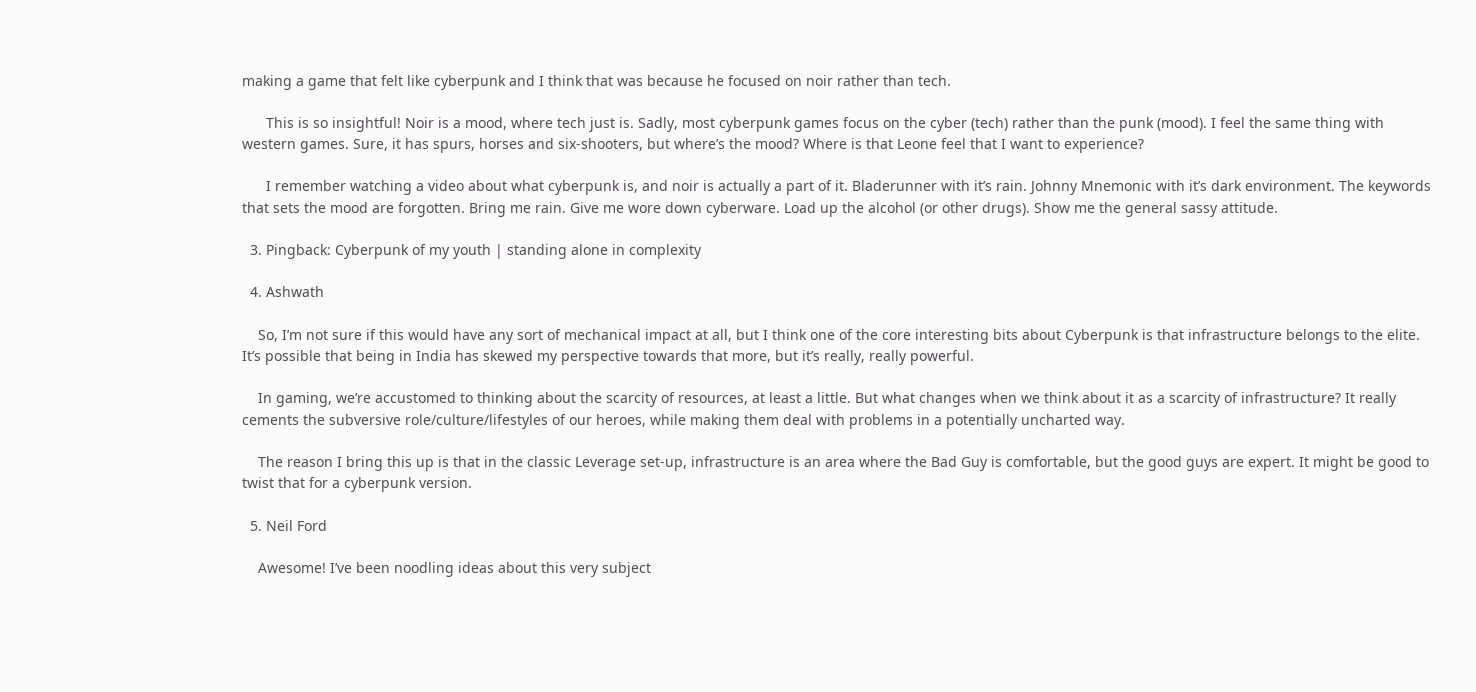making a game that felt like cyberpunk and I think that was because he focused on noir rather than tech.

      This is so insightful! Noir is a mood, where tech just is. Sadly, most cyberpunk games focus on the cyber (tech) rather than the punk (mood). I feel the same thing with western games. Sure, it has spurs, horses and six-shooters, but where’s the mood? Where is that Leone feel that I want to experience?

      I remember watching a video about what cyberpunk is, and noir is actually a part of it. Bladerunner with it’s rain. Johnny Mnemonic with it’s dark environment. The keywords that sets the mood are forgotten. Bring me rain. Give me wore down cyberware. Load up the alcohol (or other drugs). Show me the general sassy attitude.

  3. Pingback: Cyberpunk of my youth | standing alone in complexity

  4. Ashwath

    So, I’m not sure if this would have any sort of mechanical impact at all, but I think one of the core interesting bits about Cyberpunk is that infrastructure belongs to the elite. It’s possible that being in India has skewed my perspective towards that more, but it’s really, really powerful.

    In gaming, we’re accustomed to thinking about the scarcity of resources, at least a little. But what changes when we think about it as a scarcity of infrastructure? It really cements the subversive role/culture/lifestyles of our heroes, while making them deal with problems in a potentially uncharted way.

    The reason I bring this up is that in the classic Leverage set-up, infrastructure is an area where the Bad Guy is comfortable, but the good guys are expert. It might be good to twist that for a cyberpunk version.

  5. Neil Ford

    Awesome! I’ve been noodling ideas about this very subject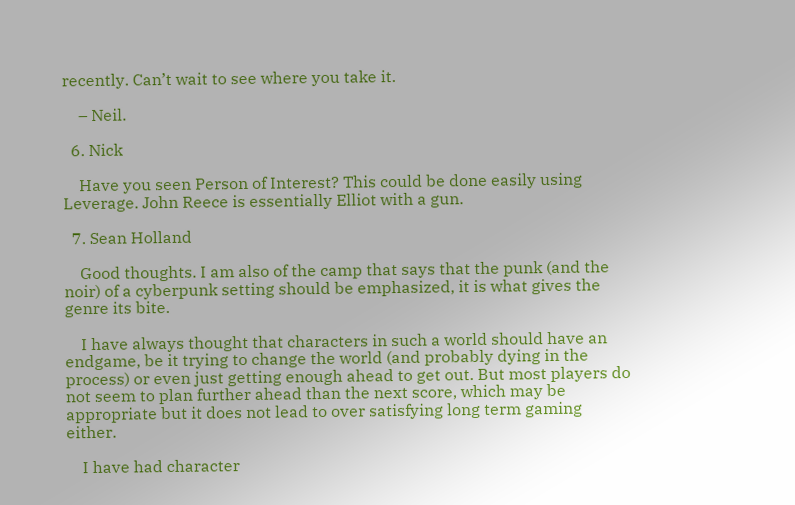recently. Can’t wait to see where you take it.

    – Neil.

  6. Nick

    Have you seen Person of Interest? This could be done easily using Leverage. John Reece is essentially Elliot with a gun.

  7. Sean Holland

    Good thoughts. I am also of the camp that says that the punk (and the noir) of a cyberpunk setting should be emphasized, it is what gives the genre its bite.

    I have always thought that characters in such a world should have an endgame, be it trying to change the world (and probably dying in the process) or even just getting enough ahead to get out. But most players do not seem to plan further ahead than the next score, which may be appropriate but it does not lead to over satisfying long term gaming either.

    I have had character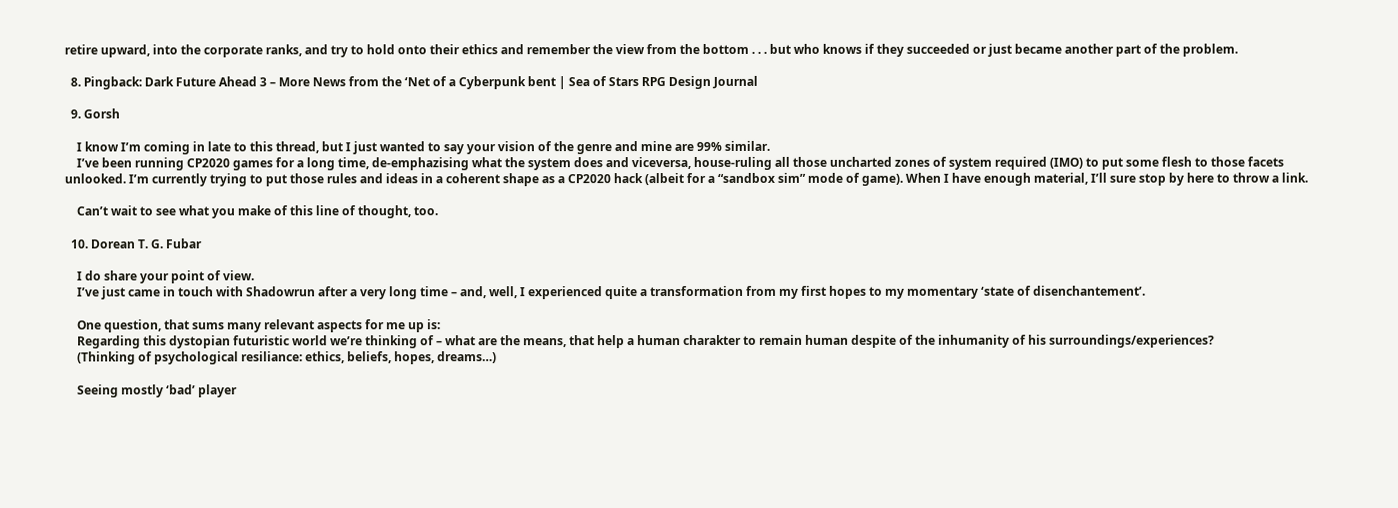retire upward, into the corporate ranks, and try to hold onto their ethics and remember the view from the bottom . . . but who knows if they succeeded or just became another part of the problem.

  8. Pingback: Dark Future Ahead 3 – More News from the ‘Net of a Cyberpunk bent | Sea of Stars RPG Design Journal

  9. Gorsh

    I know I’m coming in late to this thread, but I just wanted to say your vision of the genre and mine are 99% similar.
    I’ve been running CP2020 games for a long time, de-emphazising what the system does and viceversa, house-ruling all those uncharted zones of system required (IMO) to put some flesh to those facets unlooked. I’m currently trying to put those rules and ideas in a coherent shape as a CP2020 hack (albeit for a “sandbox sim” mode of game). When I have enough material, I’ll sure stop by here to throw a link.

    Can’t wait to see what you make of this line of thought, too.

  10. Dorean T. G. Fubar

    I do share your point of view.
    I’ve just came in touch with Shadowrun after a very long time – and, well, I experienced quite a transformation from my first hopes to my momentary ‘state of disenchantement’.

    One question, that sums many relevant aspects for me up is:
    Regarding this dystopian futuristic world we’re thinking of – what are the means, that help a human charakter to remain human despite of the inhumanity of his surroundings/experiences?
    (Thinking of psychological resiliance: ethics, beliefs, hopes, dreams…)

    Seeing mostly ‘bad’ player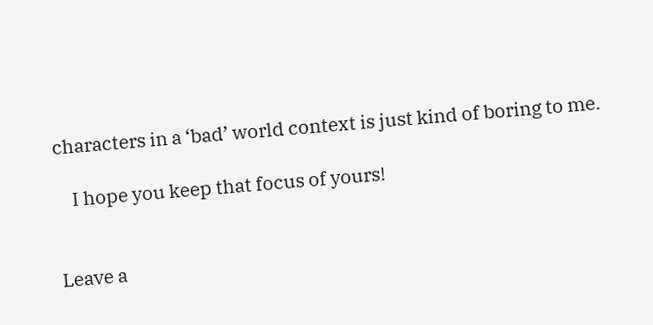characters in a ‘bad’ world context is just kind of boring to me.

    I hope you keep that focus of yours!


Leave a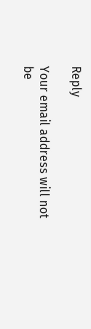Reply

Your email address will not be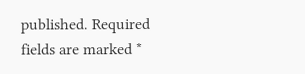published. Required fields are marked *